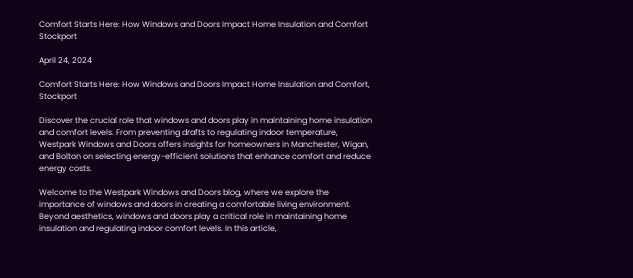Comfort Starts Here: How Windows and Doors Impact Home Insulation and Comfort Stockport

April 24, 2024

Comfort Starts Here: How Windows and Doors Impact Home Insulation and Comfort, Stockport

Discover the crucial role that windows and doors play in maintaining home insulation and comfort levels. From preventing drafts to regulating indoor temperature, Westpark Windows and Doors offers insights for homeowners in Manchester, Wigan, and Bolton on selecting energy-efficient solutions that enhance comfort and reduce energy costs.

Welcome to the Westpark Windows and Doors blog, where we explore the importance of windows and doors in creating a comfortable living environment. Beyond aesthetics, windows and doors play a critical role in maintaining home insulation and regulating indoor comfort levels. In this article,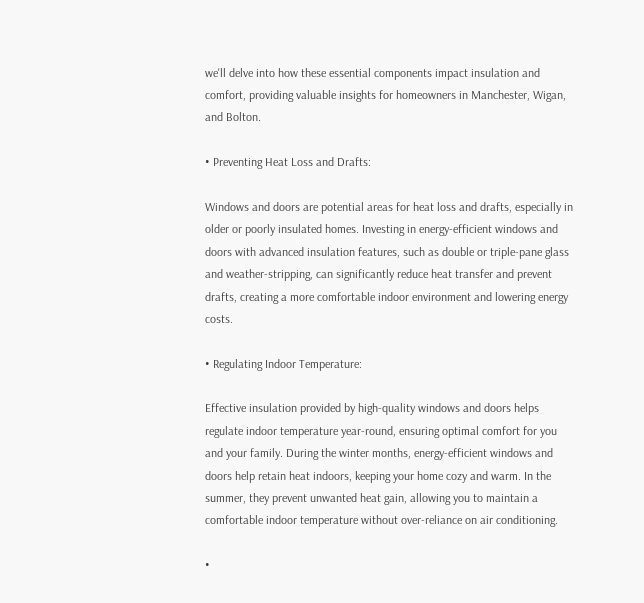we'll delve into how these essential components impact insulation and comfort, providing valuable insights for homeowners in Manchester, Wigan, and Bolton.

• Preventing Heat Loss and Drafts:

Windows and doors are potential areas for heat loss and drafts, especially in older or poorly insulated homes. Investing in energy-efficient windows and doors with advanced insulation features, such as double or triple-pane glass and weather-stripping, can significantly reduce heat transfer and prevent drafts, creating a more comfortable indoor environment and lowering energy costs.

• Regulating Indoor Temperature:

Effective insulation provided by high-quality windows and doors helps regulate indoor temperature year-round, ensuring optimal comfort for you and your family. During the winter months, energy-efficient windows and doors help retain heat indoors, keeping your home cozy and warm. In the summer, they prevent unwanted heat gain, allowing you to maintain a comfortable indoor temperature without over-reliance on air conditioning.

•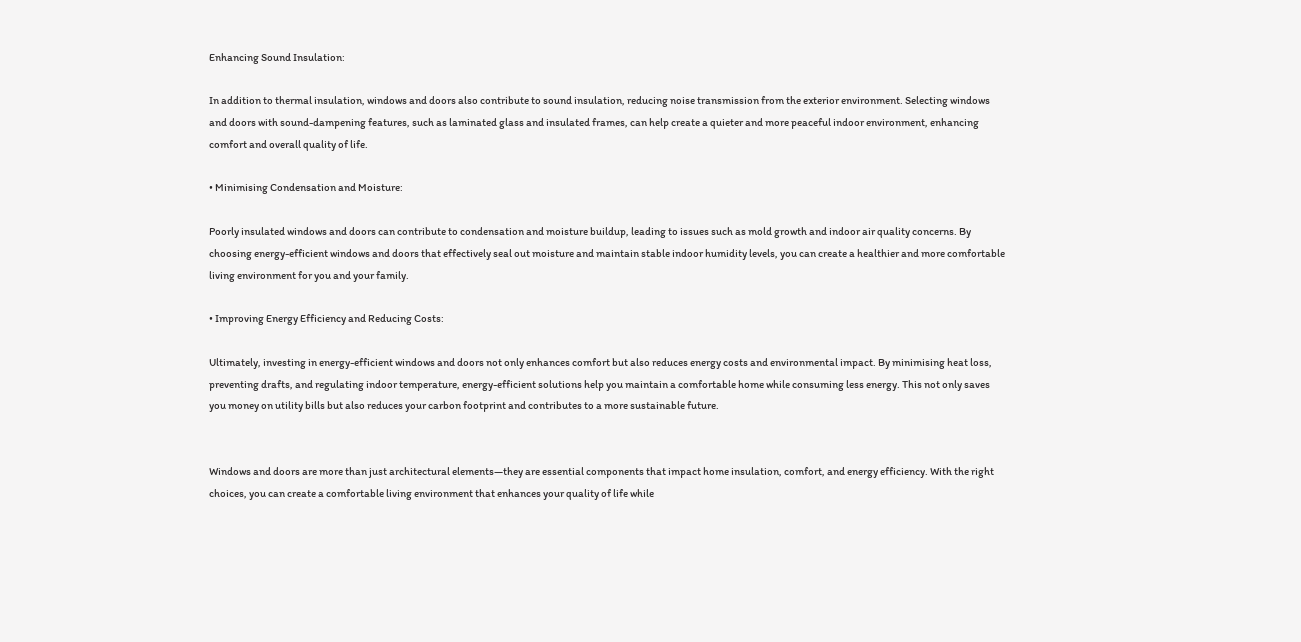Enhancing Sound Insulation:

In addition to thermal insulation, windows and doors also contribute to sound insulation, reducing noise transmission from the exterior environment. Selecting windows and doors with sound-dampening features, such as laminated glass and insulated frames, can help create a quieter and more peaceful indoor environment, enhancing comfort and overall quality of life.

• Minimising Condensation and Moisture:

Poorly insulated windows and doors can contribute to condensation and moisture buildup, leading to issues such as mold growth and indoor air quality concerns. By choosing energy-efficient windows and doors that effectively seal out moisture and maintain stable indoor humidity levels, you can create a healthier and more comfortable living environment for you and your family.

• Improving Energy Efficiency and Reducing Costs:

Ultimately, investing in energy-efficient windows and doors not only enhances comfort but also reduces energy costs and environmental impact. By minimising heat loss, preventing drafts, and regulating indoor temperature, energy-efficient solutions help you maintain a comfortable home while consuming less energy. This not only saves you money on utility bills but also reduces your carbon footprint and contributes to a more sustainable future.


Windows and doors are more than just architectural elements—they are essential components that impact home insulation, comfort, and energy efficiency. With the right choices, you can create a comfortable living environment that enhances your quality of life while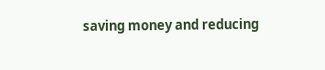saving money and reducing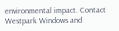environmental impact. Contact Westpark Windows and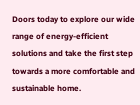Doors today to explore our wide range of energy-efficient solutions and take the first step towards a more comfortable and sustainable home.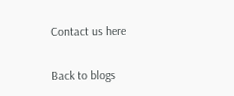Contact us here

Back to blogs